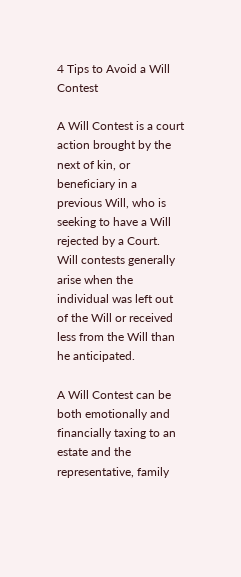4 Tips to Avoid a Will Contest

A Will Contest is a court action brought by the next of kin, or beneficiary in a previous Will, who is seeking to have a Will rejected by a Court.  Will contests generally arise when the individual was left out of the Will or received less from the Will than he anticipated.

A Will Contest can be both emotionally and financially taxing to an estate and the representative, family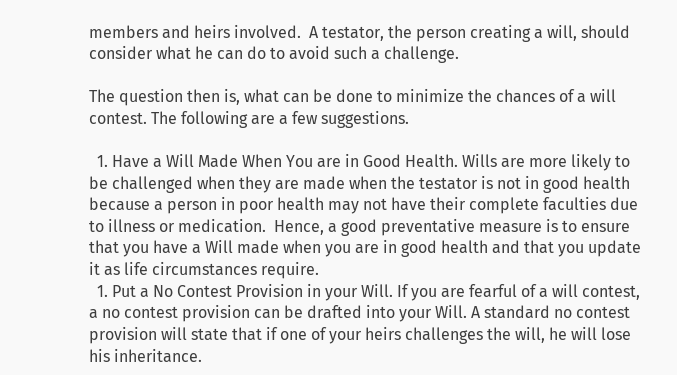members and heirs involved.  A testator, the person creating a will, should consider what he can do to avoid such a challenge.

The question then is, what can be done to minimize the chances of a will contest. The following are a few suggestions.

  1. Have a Will Made When You are in Good Health. Wills are more likely to be challenged when they are made when the testator is not in good health because a person in poor health may not have their complete faculties due to illness or medication.  Hence, a good preventative measure is to ensure that you have a Will made when you are in good health and that you update it as life circumstances require.
  1. Put a No Contest Provision in your Will. If you are fearful of a will contest, a no contest provision can be drafted into your Will. A standard no contest provision will state that if one of your heirs challenges the will, he will lose his inheritance.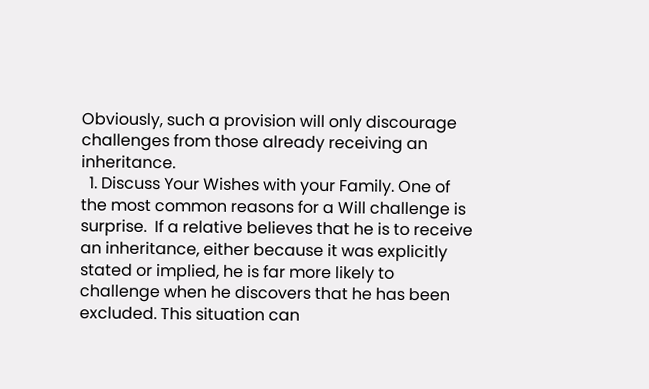Obviously, such a provision will only discourage challenges from those already receiving an inheritance.
  1. Discuss Your Wishes with your Family. One of the most common reasons for a Will challenge is surprise.  If a relative believes that he is to receive an inheritance, either because it was explicitly stated or implied, he is far more likely to challenge when he discovers that he has been excluded. This situation can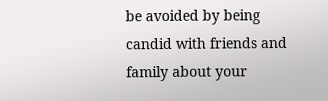be avoided by being candid with friends and family about your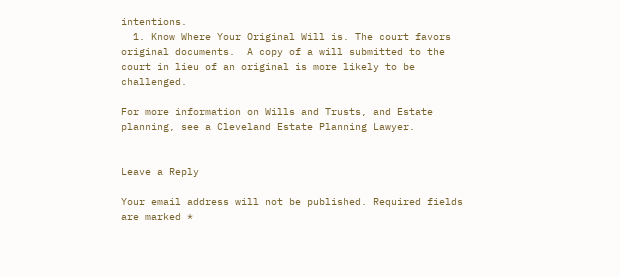intentions.
  1. Know Where Your Original Will is. The court favors original documents.  A copy of a will submitted to the court in lieu of an original is more likely to be challenged.

For more information on Wills and Trusts, and Estate planning, see a Cleveland Estate Planning Lawyer.


Leave a Reply

Your email address will not be published. Required fields are marked *